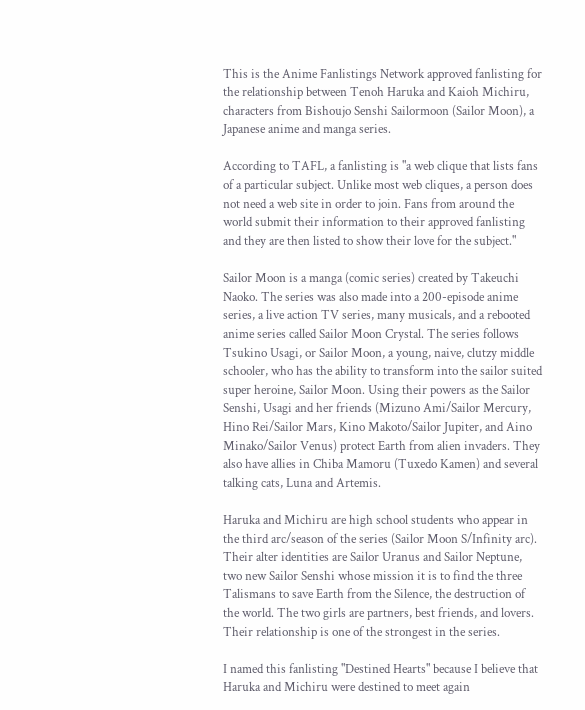This is the Anime Fanlistings Network approved fanlisting for the relationship between Tenoh Haruka and Kaioh Michiru, characters from Bishoujo Senshi Sailormoon (Sailor Moon), a Japanese anime and manga series.

According to TAFL, a fanlisting is "a web clique that lists fans of a particular subject. Unlike most web cliques, a person does not need a web site in order to join. Fans from around the world submit their information to their approved fanlisting and they are then listed to show their love for the subject."

Sailor Moon is a manga (comic series) created by Takeuchi Naoko. The series was also made into a 200-episode anime series, a live action TV series, many musicals, and a rebooted anime series called Sailor Moon Crystal. The series follows Tsukino Usagi, or Sailor Moon, a young, naive, clutzy middle schooler, who has the ability to transform into the sailor suited super heroine, Sailor Moon. Using their powers as the Sailor Senshi, Usagi and her friends (Mizuno Ami/Sailor Mercury, Hino Rei/Sailor Mars, Kino Makoto/Sailor Jupiter, and Aino Minako/Sailor Venus) protect Earth from alien invaders. They also have allies in Chiba Mamoru (Tuxedo Kamen) and several talking cats, Luna and Artemis.

Haruka and Michiru are high school students who appear in the third arc/season of the series (Sailor Moon S/Infinity arc). Their alter identities are Sailor Uranus and Sailor Neptune, two new Sailor Senshi whose mission it is to find the three Talismans to save Earth from the Silence, the destruction of the world. The two girls are partners, best friends, and lovers. Their relationship is one of the strongest in the series.

I named this fanlisting "Destined Hearts" because I believe that Haruka and Michiru were destined to meet again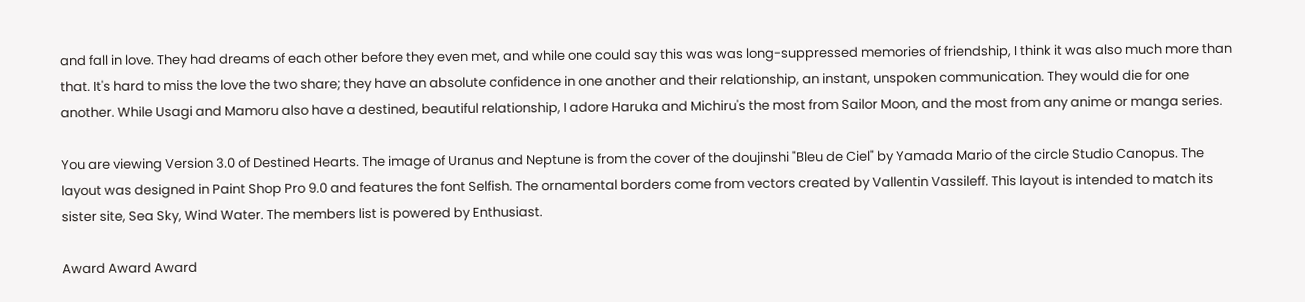and fall in love. They had dreams of each other before they even met, and while one could say this was was long-suppressed memories of friendship, I think it was also much more than that. It's hard to miss the love the two share; they have an absolute confidence in one another and their relationship, an instant, unspoken communication. They would die for one another. While Usagi and Mamoru also have a destined, beautiful relationship, I adore Haruka and Michiru's the most from Sailor Moon, and the most from any anime or manga series.

You are viewing Version 3.0 of Destined Hearts. The image of Uranus and Neptune is from the cover of the doujinshi "Bleu de Ciel" by Yamada Mario of the circle Studio Canopus. The layout was designed in Paint Shop Pro 9.0 and features the font Selfish. The ornamental borders come from vectors created by Vallentin Vassileff. This layout is intended to match its sister site, Sea Sky, Wind Water. The members list is powered by Enthusiast.

Award Award Award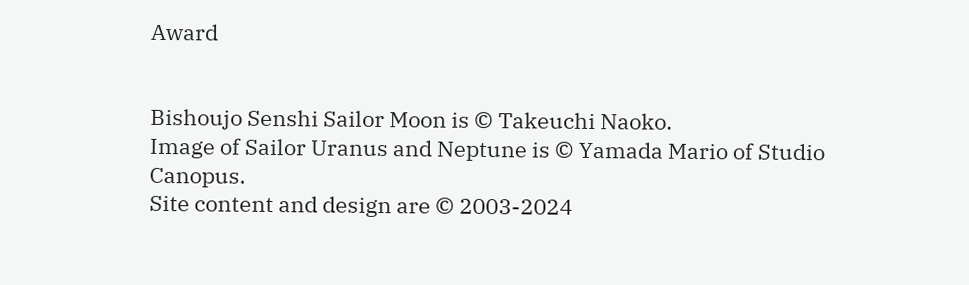Award


Bishoujo Senshi Sailor Moon is © Takeuchi Naoko.
Image of Sailor Uranus and Neptune is © Yamada Mario of Studio Canopus.
Site content and design are © 2003-2024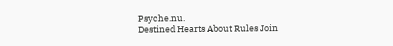Psyche.nu.
Destined Hearts About Rules Join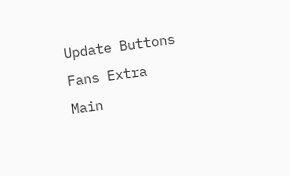Update Buttons Fans Extra Main